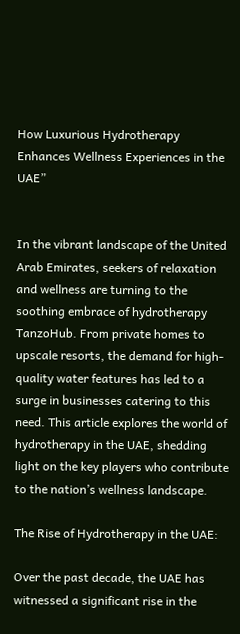How Luxurious Hydrotherapy Enhances Wellness Experiences in the UAE”


In the vibrant landscape of the United Arab Emirates, seekers of relaxation and wellness are turning to the soothing embrace of hydrotherapy TanzoHub. From private homes to upscale resorts, the demand for high-quality water features has led to a surge in businesses catering to this need. This article explores the world of hydrotherapy in the UAE, shedding light on the key players who contribute to the nation’s wellness landscape.

The Rise of Hydrotherapy in the UAE:

Over the past decade, the UAE has witnessed a significant rise in the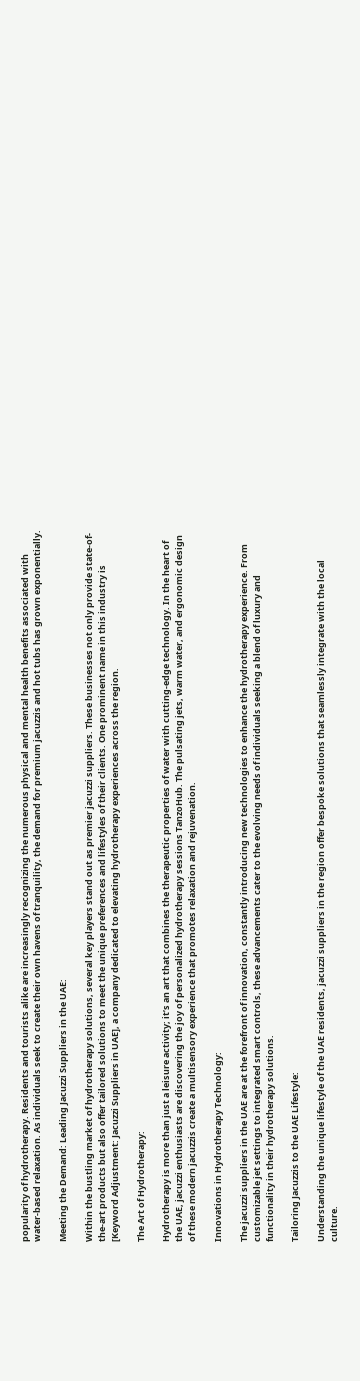popularity of hydrotherapy. Residents and tourists alike are increasingly recognizing the numerous physical and mental health benefits associated with water-based relaxation. As individuals seek to create their own havens of tranquility, the demand for premium jacuzzis and hot tubs has grown exponentially.

Meeting the Demand: Leading Jacuzzi Suppliers in the UAE:

Within the bustling market of hydrotherapy solutions, several key players stand out as premier jacuzzi suppliers. These businesses not only provide state-of-the-art products but also offer tailored solutions to meet the unique preferences and lifestyles of their clients. One prominent name in this industry is [Keyword Adjustment: Jacuzzi Suppliers in UAE], a company dedicated to elevating hydrotherapy experiences across the region.

The Art of Hydrotherapy:

Hydrotherapy is more than just a leisure activity; it’s an art that combines the therapeutic properties of water with cutting-edge technology. In the heart of the UAE, jacuzzi enthusiasts are discovering the joy of personalized hydrotherapy sessions TanzoHub. The pulsating jets, warm water, and ergonomic design of these modern jacuzzis create a multisensory experience that promotes relaxation and rejuvenation.

Innovations in Hydrotherapy Technology:

The jacuzzi suppliers in the UAE are at the forefront of innovation, constantly introducing new technologies to enhance the hydrotherapy experience. From customizable jet settings to integrated smart controls, these advancements cater to the evolving needs of individuals seeking a blend of luxury and functionality in their hydrotherapy solutions.

Tailoring Jacuzzis to the UAE Lifestyle:

Understanding the unique lifestyle of the UAE residents, jacuzzi suppliers in the region offer bespoke solutions that seamlessly integrate with the local culture.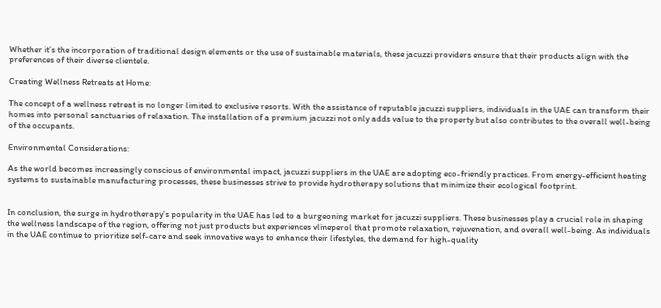Whether it’s the incorporation of traditional design elements or the use of sustainable materials, these jacuzzi providers ensure that their products align with the preferences of their diverse clientele.

Creating Wellness Retreats at Home:

The concept of a wellness retreat is no longer limited to exclusive resorts. With the assistance of reputable jacuzzi suppliers, individuals in the UAE can transform their homes into personal sanctuaries of relaxation. The installation of a premium jacuzzi not only adds value to the property but also contributes to the overall well-being of the occupants.

Environmental Considerations:

As the world becomes increasingly conscious of environmental impact, jacuzzi suppliers in the UAE are adopting eco-friendly practices. From energy-efficient heating systems to sustainable manufacturing processes, these businesses strive to provide hydrotherapy solutions that minimize their ecological footprint.


In conclusion, the surge in hydrotherapy’s popularity in the UAE has led to a burgeoning market for jacuzzi suppliers. These businesses play a crucial role in shaping the wellness landscape of the region, offering not just products but experiences vlineperol that promote relaxation, rejuvenation, and overall well-being. As individuals in the UAE continue to prioritize self-care and seek innovative ways to enhance their lifestyles, the demand for high-quality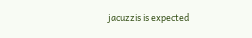jacuzzis is expected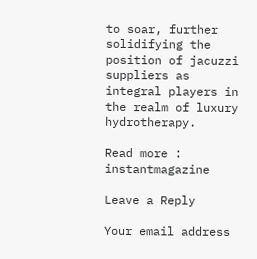to soar, further solidifying the position of jacuzzi suppliers as integral players in the realm of luxury hydrotherapy.

Read more : instantmagazine

Leave a Reply

Your email address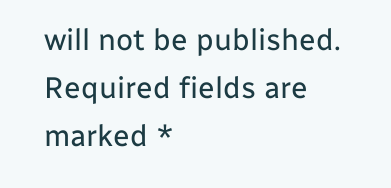will not be published. Required fields are marked *